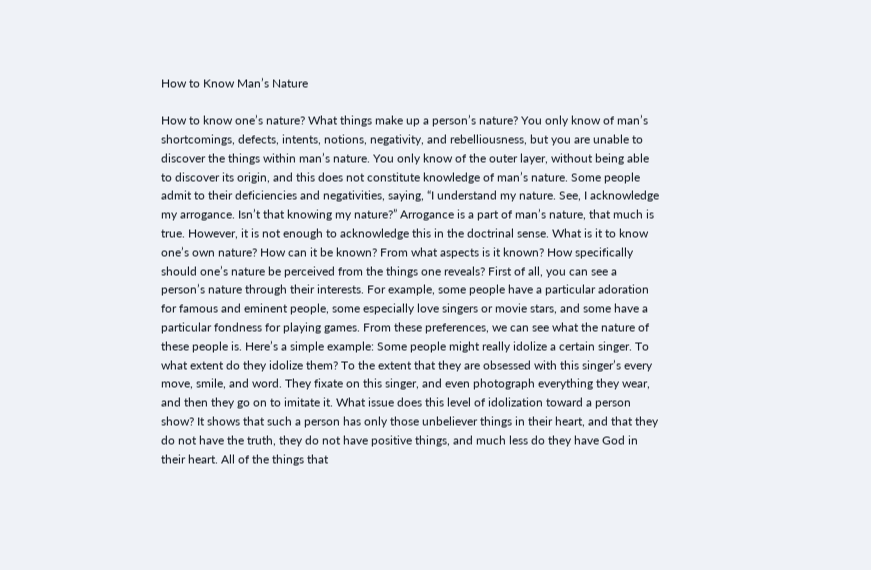How to Know Man’s Nature

How to know one’s nature? What things make up a person’s nature? You only know of man’s shortcomings, defects, intents, notions, negativity, and rebelliousness, but you are unable to discover the things within man’s nature. You only know of the outer layer, without being able to discover its origin, and this does not constitute knowledge of man’s nature. Some people admit to their deficiencies and negativities, saying, “I understand my nature. See, I acknowledge my arrogance. Isn’t that knowing my nature?” Arrogance is a part of man’s nature, that much is true. However, it is not enough to acknowledge this in the doctrinal sense. What is it to know one’s own nature? How can it be known? From what aspects is it known? How specifically should one’s nature be perceived from the things one reveals? First of all, you can see a person’s nature through their interests. For example, some people have a particular adoration for famous and eminent people, some especially love singers or movie stars, and some have a particular fondness for playing games. From these preferences, we can see what the nature of these people is. Here’s a simple example: Some people might really idolize a certain singer. To what extent do they idolize them? To the extent that they are obsessed with this singer’s every move, smile, and word. They fixate on this singer, and even photograph everything they wear, and then they go on to imitate it. What issue does this level of idolization toward a person show? It shows that such a person has only those unbeliever things in their heart, and that they do not have the truth, they do not have positive things, and much less do they have God in their heart. All of the things that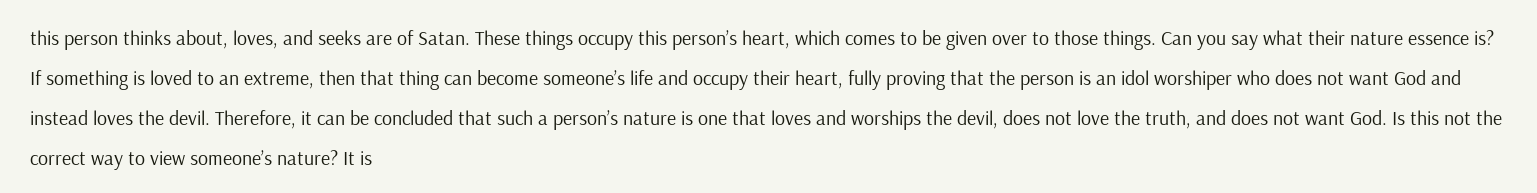this person thinks about, loves, and seeks are of Satan. These things occupy this person’s heart, which comes to be given over to those things. Can you say what their nature essence is? If something is loved to an extreme, then that thing can become someone’s life and occupy their heart, fully proving that the person is an idol worshiper who does not want God and instead loves the devil. Therefore, it can be concluded that such a person’s nature is one that loves and worships the devil, does not love the truth, and does not want God. Is this not the correct way to view someone’s nature? It is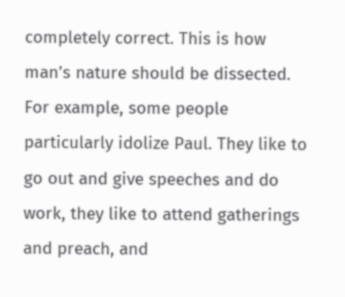completely correct. This is how man’s nature should be dissected. For example, some people particularly idolize Paul. They like to go out and give speeches and do work, they like to attend gatherings and preach, and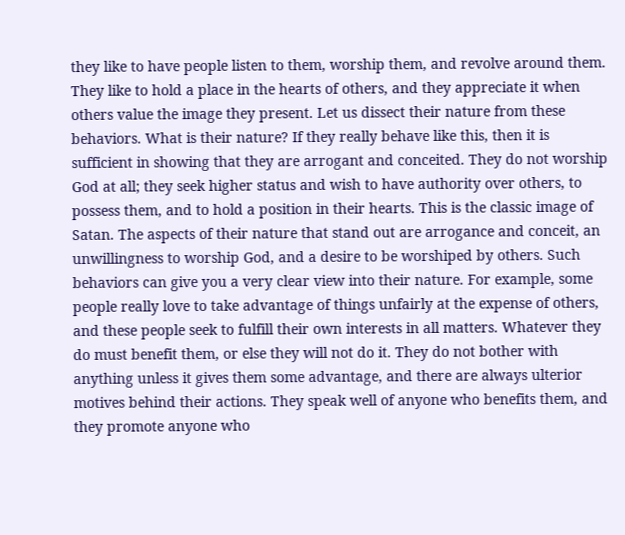they like to have people listen to them, worship them, and revolve around them. They like to hold a place in the hearts of others, and they appreciate it when others value the image they present. Let us dissect their nature from these behaviors. What is their nature? If they really behave like this, then it is sufficient in showing that they are arrogant and conceited. They do not worship God at all; they seek higher status and wish to have authority over others, to possess them, and to hold a position in their hearts. This is the classic image of Satan. The aspects of their nature that stand out are arrogance and conceit, an unwillingness to worship God, and a desire to be worshiped by others. Such behaviors can give you a very clear view into their nature. For example, some people really love to take advantage of things unfairly at the expense of others, and these people seek to fulfill their own interests in all matters. Whatever they do must benefit them, or else they will not do it. They do not bother with anything unless it gives them some advantage, and there are always ulterior motives behind their actions. They speak well of anyone who benefits them, and they promote anyone who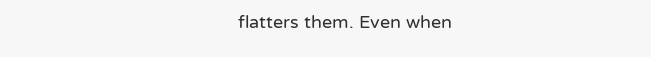flatters them. Even when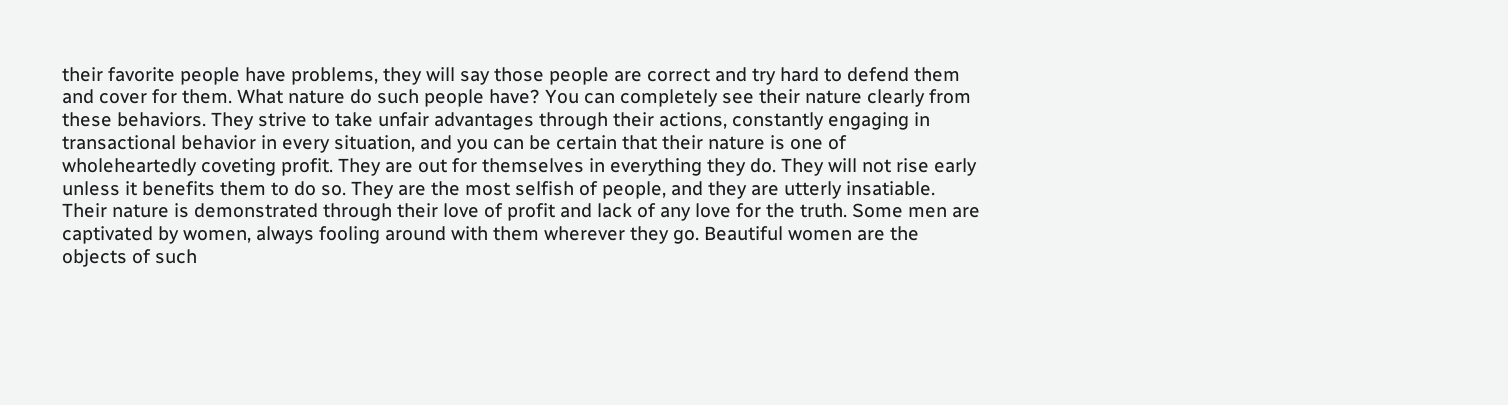their favorite people have problems, they will say those people are correct and try hard to defend them and cover for them. What nature do such people have? You can completely see their nature clearly from these behaviors. They strive to take unfair advantages through their actions, constantly engaging in transactional behavior in every situation, and you can be certain that their nature is one of wholeheartedly coveting profit. They are out for themselves in everything they do. They will not rise early unless it benefits them to do so. They are the most selfish of people, and they are utterly insatiable. Their nature is demonstrated through their love of profit and lack of any love for the truth. Some men are captivated by women, always fooling around with them wherever they go. Beautiful women are the objects of such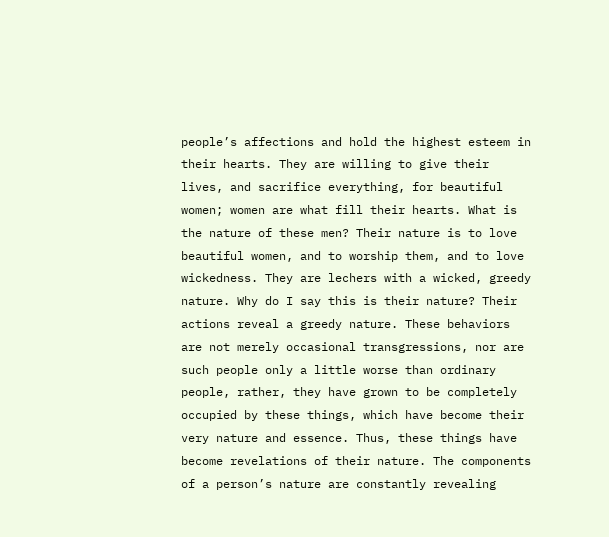people’s affections and hold the highest esteem in their hearts. They are willing to give their lives, and sacrifice everything, for beautiful women; women are what fill their hearts. What is the nature of these men? Their nature is to love beautiful women, and to worship them, and to love wickedness. They are lechers with a wicked, greedy nature. Why do I say this is their nature? Their actions reveal a greedy nature. These behaviors are not merely occasional transgressions, nor are such people only a little worse than ordinary people, rather, they have grown to be completely occupied by these things, which have become their very nature and essence. Thus, these things have become revelations of their nature. The components of a person’s nature are constantly revealing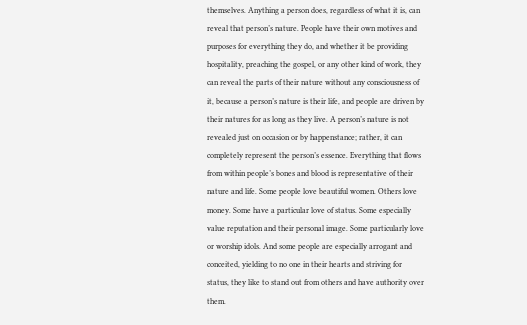themselves. Anything a person does, regardless of what it is, can reveal that person’s nature. People have their own motives and purposes for everything they do, and whether it be providing hospitality, preaching the gospel, or any other kind of work, they can reveal the parts of their nature without any consciousness of it, because a person’s nature is their life, and people are driven by their natures for as long as they live. A person’s nature is not revealed just on occasion or by happenstance; rather, it can completely represent the person’s essence. Everything that flows from within people’s bones and blood is representative of their nature and life. Some people love beautiful women. Others love money. Some have a particular love of status. Some especially value reputation and their personal image. Some particularly love or worship idols. And some people are especially arrogant and conceited, yielding to no one in their hearts and striving for status, they like to stand out from others and have authority over them.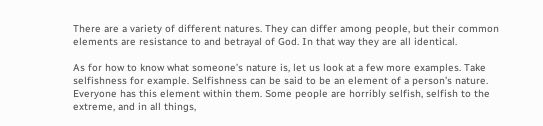There are a variety of different natures. They can differ among people, but their common elements are resistance to and betrayal of God. In that way they are all identical.

As for how to know what someone’s nature is, let us look at a few more examples. Take selfishness for example. Selfishness can be said to be an element of a person’s nature. Everyone has this element within them. Some people are horribly selfish, selfish to the extreme, and in all things,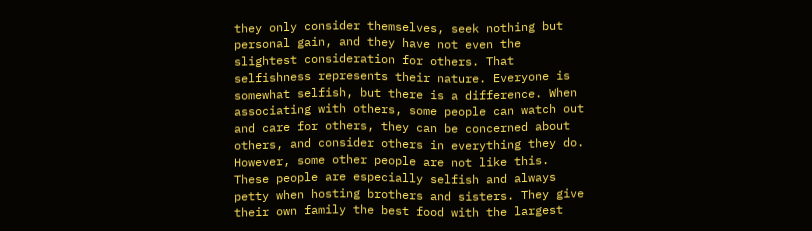they only consider themselves, seek nothing but personal gain, and they have not even the slightest consideration for others. That selfishness represents their nature. Everyone is somewhat selfish, but there is a difference. When associating with others, some people can watch out and care for others, they can be concerned about others, and consider others in everything they do. However, some other people are not like this. These people are especially selfish and always petty when hosting brothers and sisters. They give their own family the best food with the largest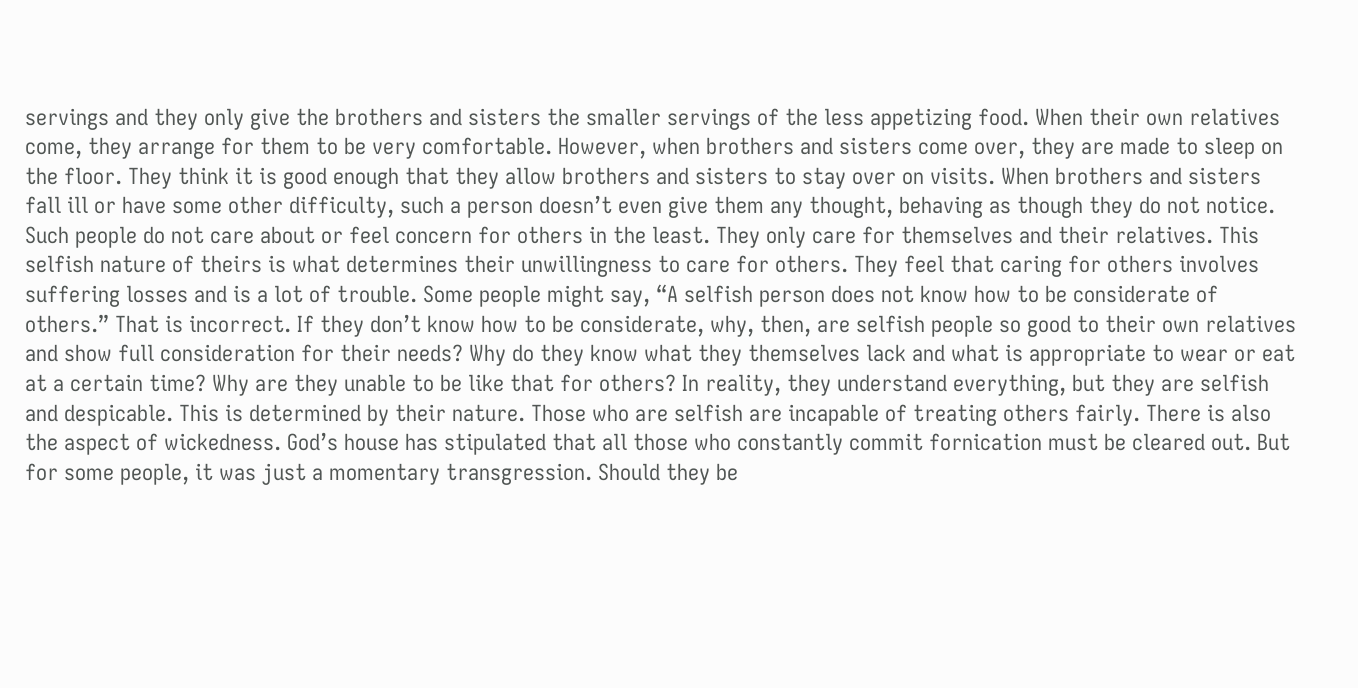servings and they only give the brothers and sisters the smaller servings of the less appetizing food. When their own relatives come, they arrange for them to be very comfortable. However, when brothers and sisters come over, they are made to sleep on the floor. They think it is good enough that they allow brothers and sisters to stay over on visits. When brothers and sisters fall ill or have some other difficulty, such a person doesn’t even give them any thought, behaving as though they do not notice. Such people do not care about or feel concern for others in the least. They only care for themselves and their relatives. This selfish nature of theirs is what determines their unwillingness to care for others. They feel that caring for others involves suffering losses and is a lot of trouble. Some people might say, “A selfish person does not know how to be considerate of others.” That is incorrect. If they don’t know how to be considerate, why, then, are selfish people so good to their own relatives and show full consideration for their needs? Why do they know what they themselves lack and what is appropriate to wear or eat at a certain time? Why are they unable to be like that for others? In reality, they understand everything, but they are selfish and despicable. This is determined by their nature. Those who are selfish are incapable of treating others fairly. There is also the aspect of wickedness. God’s house has stipulated that all those who constantly commit fornication must be cleared out. But for some people, it was just a momentary transgression. Should they be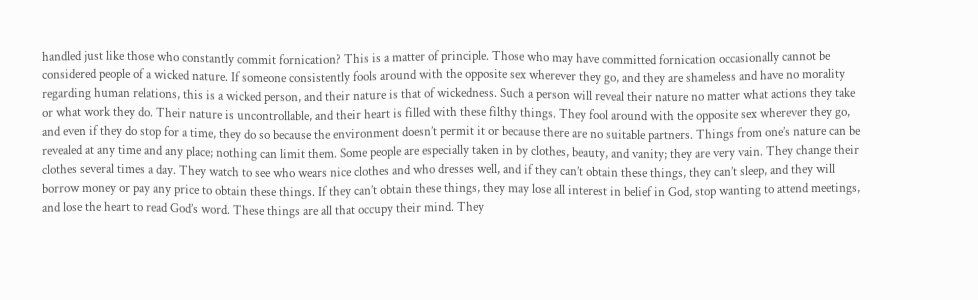handled just like those who constantly commit fornication? This is a matter of principle. Those who may have committed fornication occasionally cannot be considered people of a wicked nature. If someone consistently fools around with the opposite sex wherever they go, and they are shameless and have no morality regarding human relations, this is a wicked person, and their nature is that of wickedness. Such a person will reveal their nature no matter what actions they take or what work they do. Their nature is uncontrollable, and their heart is filled with these filthy things. They fool around with the opposite sex wherever they go, and even if they do stop for a time, they do so because the environment doesn’t permit it or because there are no suitable partners. Things from one’s nature can be revealed at any time and any place; nothing can limit them. Some people are especially taken in by clothes, beauty, and vanity; they are very vain. They change their clothes several times a day. They watch to see who wears nice clothes and who dresses well, and if they can’t obtain these things, they can’t sleep, and they will borrow money or pay any price to obtain these things. If they can’t obtain these things, they may lose all interest in belief in God, stop wanting to attend meetings, and lose the heart to read God’s word. These things are all that occupy their mind. They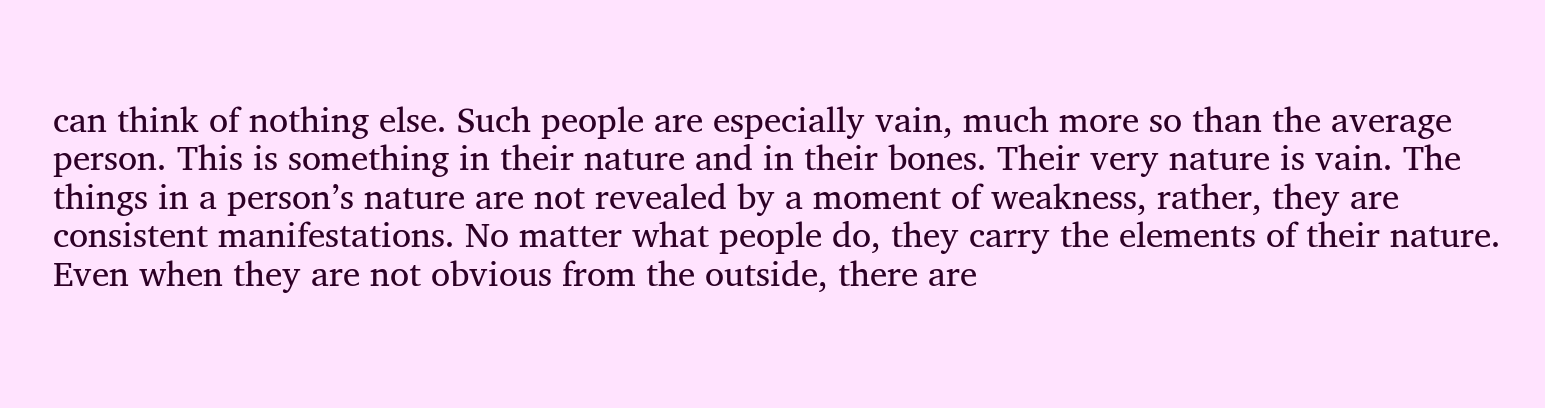can think of nothing else. Such people are especially vain, much more so than the average person. This is something in their nature and in their bones. Their very nature is vain. The things in a person’s nature are not revealed by a moment of weakness, rather, they are consistent manifestations. No matter what people do, they carry the elements of their nature. Even when they are not obvious from the outside, there are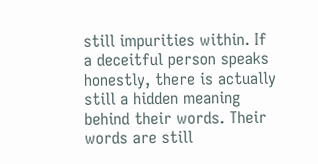still impurities within. If a deceitful person speaks honestly, there is actually still a hidden meaning behind their words. Their words are still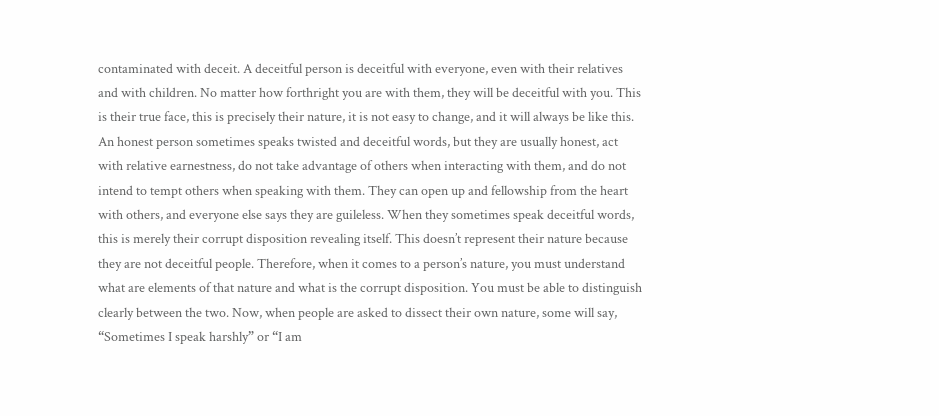contaminated with deceit. A deceitful person is deceitful with everyone, even with their relatives and with children. No matter how forthright you are with them, they will be deceitful with you. This is their true face, this is precisely their nature, it is not easy to change, and it will always be like this. An honest person sometimes speaks twisted and deceitful words, but they are usually honest, act with relative earnestness, do not take advantage of others when interacting with them, and do not intend to tempt others when speaking with them. They can open up and fellowship from the heart with others, and everyone else says they are guileless. When they sometimes speak deceitful words, this is merely their corrupt disposition revealing itself. This doesn’t represent their nature because they are not deceitful people. Therefore, when it comes to a person’s nature, you must understand what are elements of that nature and what is the corrupt disposition. You must be able to distinguish clearly between the two. Now, when people are asked to dissect their own nature, some will say, “Sometimes I speak harshly” or “I am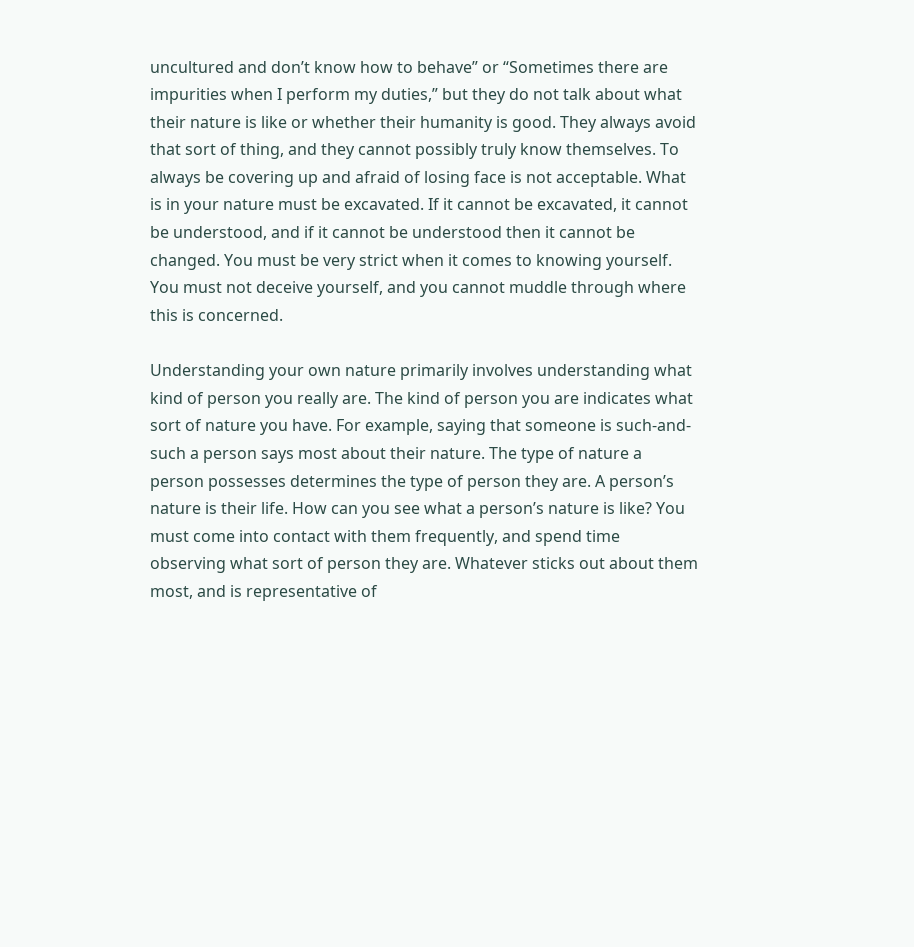uncultured and don’t know how to behave” or “Sometimes there are impurities when I perform my duties,” but they do not talk about what their nature is like or whether their humanity is good. They always avoid that sort of thing, and they cannot possibly truly know themselves. To always be covering up and afraid of losing face is not acceptable. What is in your nature must be excavated. If it cannot be excavated, it cannot be understood, and if it cannot be understood then it cannot be changed. You must be very strict when it comes to knowing yourself. You must not deceive yourself, and you cannot muddle through where this is concerned.

Understanding your own nature primarily involves understanding what kind of person you really are. The kind of person you are indicates what sort of nature you have. For example, saying that someone is such-and-such a person says most about their nature. The type of nature a person possesses determines the type of person they are. A person’s nature is their life. How can you see what a person’s nature is like? You must come into contact with them frequently, and spend time observing what sort of person they are. Whatever sticks out about them most, and is representative of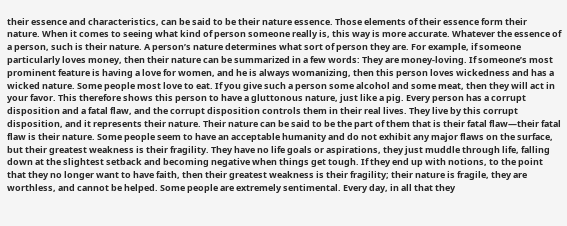their essence and characteristics, can be said to be their nature essence. Those elements of their essence form their nature. When it comes to seeing what kind of person someone really is, this way is more accurate. Whatever the essence of a person, such is their nature. A person’s nature determines what sort of person they are. For example, if someone particularly loves money, then their nature can be summarized in a few words: They are money-loving. If someone’s most prominent feature is having a love for women, and he is always womanizing, then this person loves wickedness and has a wicked nature. Some people most love to eat. If you give such a person some alcohol and some meat, then they will act in your favor. This therefore shows this person to have a gluttonous nature, just like a pig. Every person has a corrupt disposition and a fatal flaw, and the corrupt disposition controls them in their real lives. They live by this corrupt disposition, and it represents their nature. Their nature can be said to be the part of them that is their fatal flaw—their fatal flaw is their nature. Some people seem to have an acceptable humanity and do not exhibit any major flaws on the surface, but their greatest weakness is their fragility. They have no life goals or aspirations, they just muddle through life, falling down at the slightest setback and becoming negative when things get tough. If they end up with notions, to the point that they no longer want to have faith, then their greatest weakness is their fragility; their nature is fragile, they are worthless, and cannot be helped. Some people are extremely sentimental. Every day, in all that they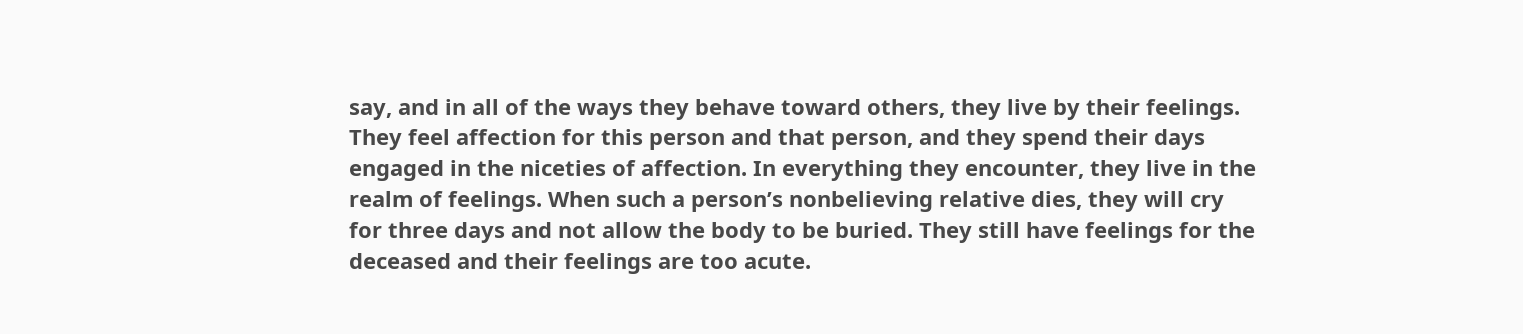say, and in all of the ways they behave toward others, they live by their feelings. They feel affection for this person and that person, and they spend their days engaged in the niceties of affection. In everything they encounter, they live in the realm of feelings. When such a person’s nonbelieving relative dies, they will cry for three days and not allow the body to be buried. They still have feelings for the deceased and their feelings are too acute.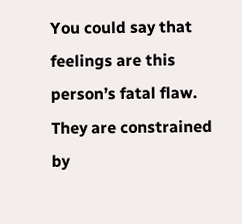You could say that feelings are this person’s fatal flaw. They are constrained by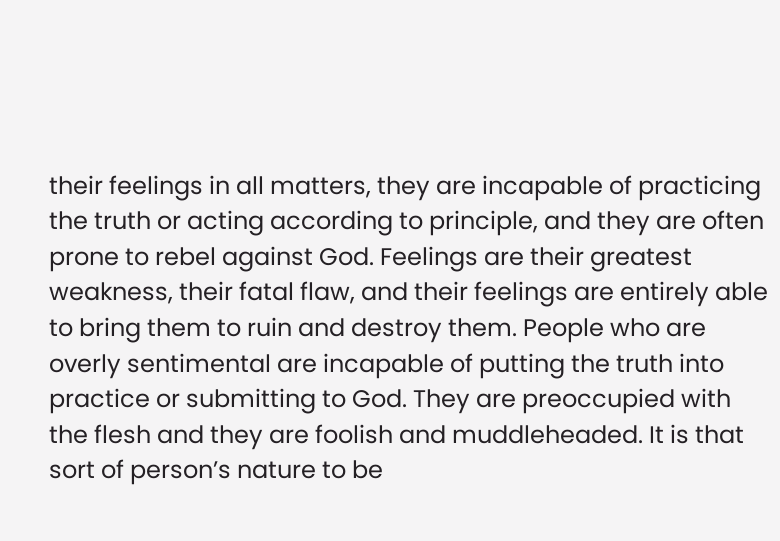their feelings in all matters, they are incapable of practicing the truth or acting according to principle, and they are often prone to rebel against God. Feelings are their greatest weakness, their fatal flaw, and their feelings are entirely able to bring them to ruin and destroy them. People who are overly sentimental are incapable of putting the truth into practice or submitting to God. They are preoccupied with the flesh and they are foolish and muddleheaded. It is that sort of person’s nature to be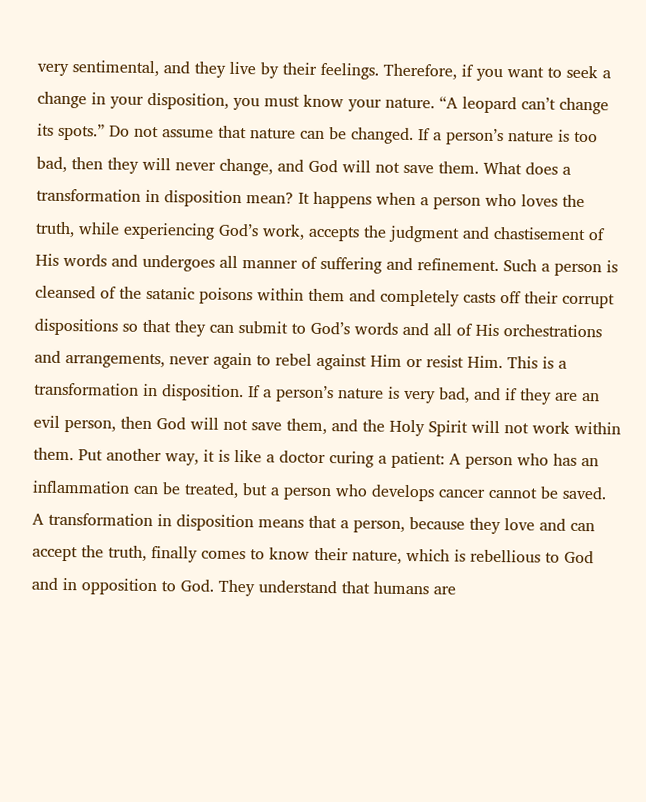very sentimental, and they live by their feelings. Therefore, if you want to seek a change in your disposition, you must know your nature. “A leopard can’t change its spots.” Do not assume that nature can be changed. If a person’s nature is too bad, then they will never change, and God will not save them. What does a transformation in disposition mean? It happens when a person who loves the truth, while experiencing God’s work, accepts the judgment and chastisement of His words and undergoes all manner of suffering and refinement. Such a person is cleansed of the satanic poisons within them and completely casts off their corrupt dispositions so that they can submit to God’s words and all of His orchestrations and arrangements, never again to rebel against Him or resist Him. This is a transformation in disposition. If a person’s nature is very bad, and if they are an evil person, then God will not save them, and the Holy Spirit will not work within them. Put another way, it is like a doctor curing a patient: A person who has an inflammation can be treated, but a person who develops cancer cannot be saved. A transformation in disposition means that a person, because they love and can accept the truth, finally comes to know their nature, which is rebellious to God and in opposition to God. They understand that humans are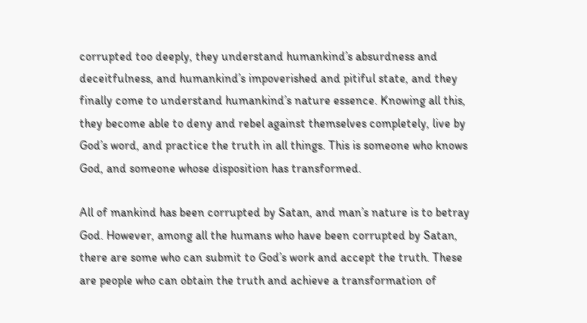corrupted too deeply, they understand humankind’s absurdness and deceitfulness, and humankind’s impoverished and pitiful state, and they finally come to understand humankind’s nature essence. Knowing all this, they become able to deny and rebel against themselves completely, live by God’s word, and practice the truth in all things. This is someone who knows God, and someone whose disposition has transformed.

All of mankind has been corrupted by Satan, and man’s nature is to betray God. However, among all the humans who have been corrupted by Satan, there are some who can submit to God’s work and accept the truth. These are people who can obtain the truth and achieve a transformation of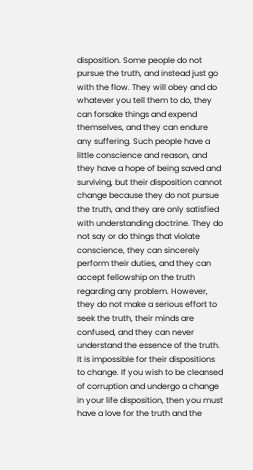disposition. Some people do not pursue the truth, and instead just go with the flow. They will obey and do whatever you tell them to do, they can forsake things and expend themselves, and they can endure any suffering. Such people have a little conscience and reason, and they have a hope of being saved and surviving, but their disposition cannot change because they do not pursue the truth, and they are only satisfied with understanding doctrine. They do not say or do things that violate conscience, they can sincerely perform their duties, and they can accept fellowship on the truth regarding any problem. However, they do not make a serious effort to seek the truth, their minds are confused, and they can never understand the essence of the truth. It is impossible for their dispositions to change. If you wish to be cleansed of corruption and undergo a change in your life disposition, then you must have a love for the truth and the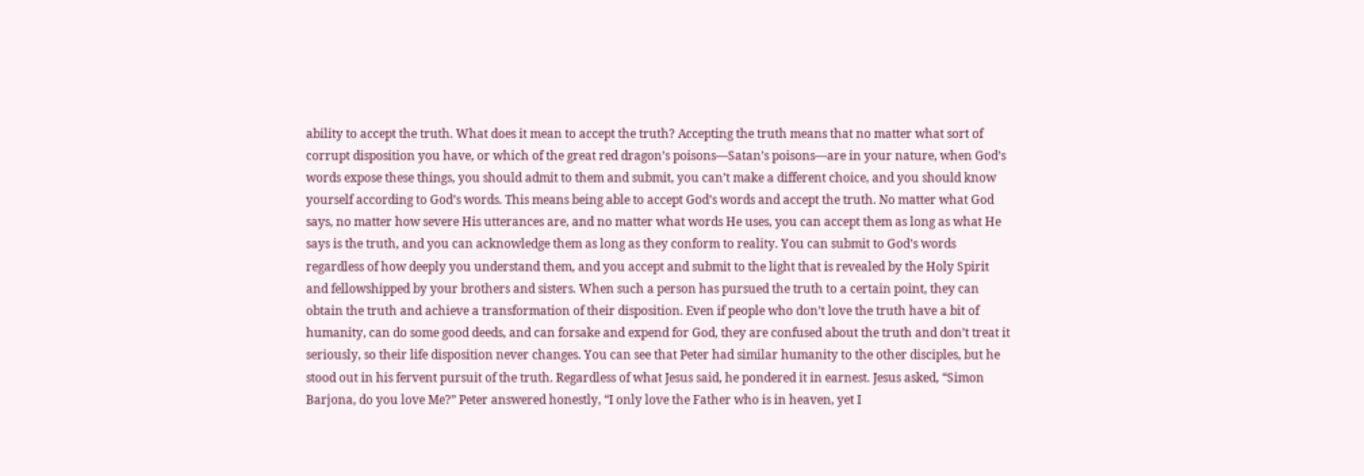ability to accept the truth. What does it mean to accept the truth? Accepting the truth means that no matter what sort of corrupt disposition you have, or which of the great red dragon’s poisons—Satan’s poisons—are in your nature, when God’s words expose these things, you should admit to them and submit, you can’t make a different choice, and you should know yourself according to God’s words. This means being able to accept God’s words and accept the truth. No matter what God says, no matter how severe His utterances are, and no matter what words He uses, you can accept them as long as what He says is the truth, and you can acknowledge them as long as they conform to reality. You can submit to God’s words regardless of how deeply you understand them, and you accept and submit to the light that is revealed by the Holy Spirit and fellowshipped by your brothers and sisters. When such a person has pursued the truth to a certain point, they can obtain the truth and achieve a transformation of their disposition. Even if people who don’t love the truth have a bit of humanity, can do some good deeds, and can forsake and expend for God, they are confused about the truth and don’t treat it seriously, so their life disposition never changes. You can see that Peter had similar humanity to the other disciples, but he stood out in his fervent pursuit of the truth. Regardless of what Jesus said, he pondered it in earnest. Jesus asked, “Simon Barjona, do you love Me?” Peter answered honestly, “I only love the Father who is in heaven, yet I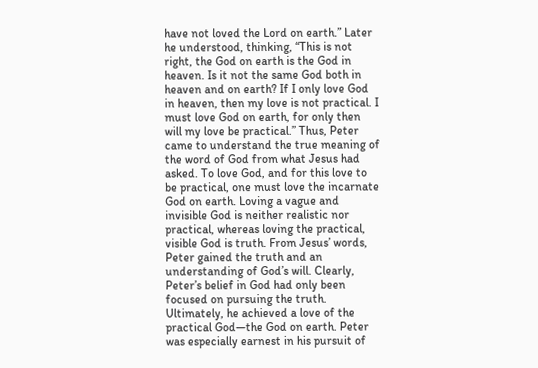have not loved the Lord on earth.” Later he understood, thinking, “This is not right, the God on earth is the God in heaven. Is it not the same God both in heaven and on earth? If I only love God in heaven, then my love is not practical. I must love God on earth, for only then will my love be practical.” Thus, Peter came to understand the true meaning of the word of God from what Jesus had asked. To love God, and for this love to be practical, one must love the incarnate God on earth. Loving a vague and invisible God is neither realistic nor practical, whereas loving the practical, visible God is truth. From Jesus’ words, Peter gained the truth and an understanding of God’s will. Clearly, Peter’s belief in God had only been focused on pursuing the truth. Ultimately, he achieved a love of the practical God—the God on earth. Peter was especially earnest in his pursuit of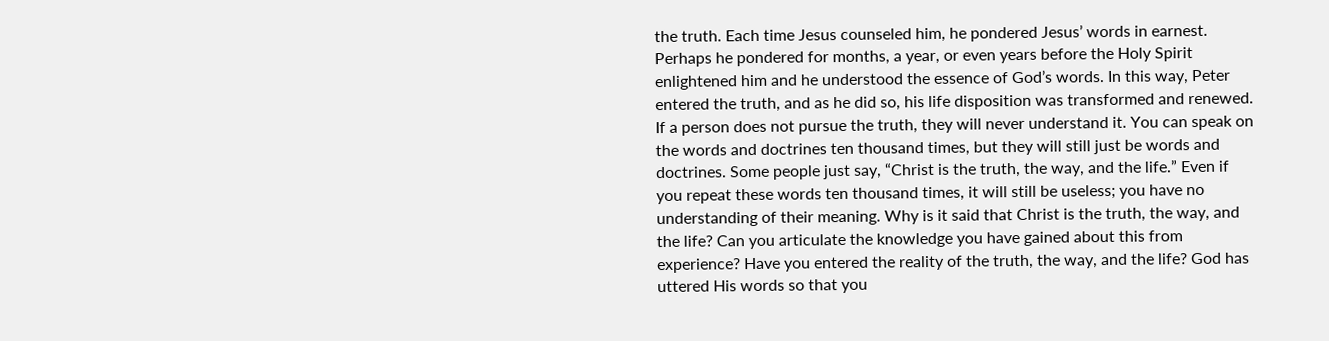the truth. Each time Jesus counseled him, he pondered Jesus’ words in earnest. Perhaps he pondered for months, a year, or even years before the Holy Spirit enlightened him and he understood the essence of God’s words. In this way, Peter entered the truth, and as he did so, his life disposition was transformed and renewed. If a person does not pursue the truth, they will never understand it. You can speak on the words and doctrines ten thousand times, but they will still just be words and doctrines. Some people just say, “Christ is the truth, the way, and the life.” Even if you repeat these words ten thousand times, it will still be useless; you have no understanding of their meaning. Why is it said that Christ is the truth, the way, and the life? Can you articulate the knowledge you have gained about this from experience? Have you entered the reality of the truth, the way, and the life? God has uttered His words so that you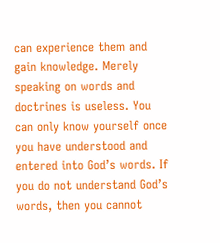can experience them and gain knowledge. Merely speaking on words and doctrines is useless. You can only know yourself once you have understood and entered into God’s words. If you do not understand God’s words, then you cannot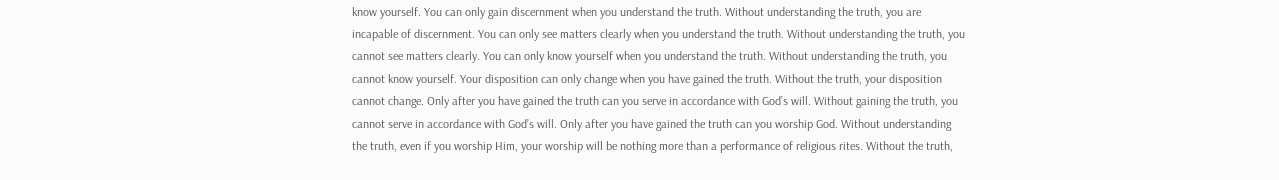know yourself. You can only gain discernment when you understand the truth. Without understanding the truth, you are incapable of discernment. You can only see matters clearly when you understand the truth. Without understanding the truth, you cannot see matters clearly. You can only know yourself when you understand the truth. Without understanding the truth, you cannot know yourself. Your disposition can only change when you have gained the truth. Without the truth, your disposition cannot change. Only after you have gained the truth can you serve in accordance with God’s will. Without gaining the truth, you cannot serve in accordance with God’s will. Only after you have gained the truth can you worship God. Without understanding the truth, even if you worship Him, your worship will be nothing more than a performance of religious rites. Without the truth,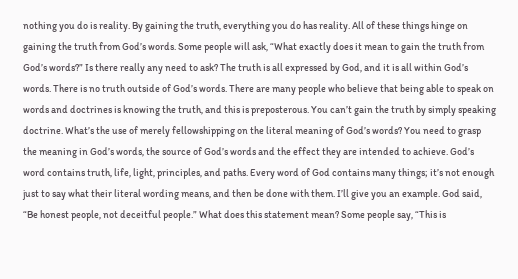nothing you do is reality. By gaining the truth, everything you do has reality. All of these things hinge on gaining the truth from God’s words. Some people will ask, “What exactly does it mean to gain the truth from God’s words?” Is there really any need to ask? The truth is all expressed by God, and it is all within God’s words. There is no truth outside of God’s words. There are many people who believe that being able to speak on words and doctrines is knowing the truth, and this is preposterous. You can’t gain the truth by simply speaking doctrine. What’s the use of merely fellowshipping on the literal meaning of God’s words? You need to grasp the meaning in God’s words, the source of God’s words and the effect they are intended to achieve. God’s word contains truth, life, light, principles, and paths. Every word of God contains many things; it’s not enough just to say what their literal wording means, and then be done with them. I’ll give you an example. God said, “Be honest people, not deceitful people.” What does this statement mean? Some people say, “This is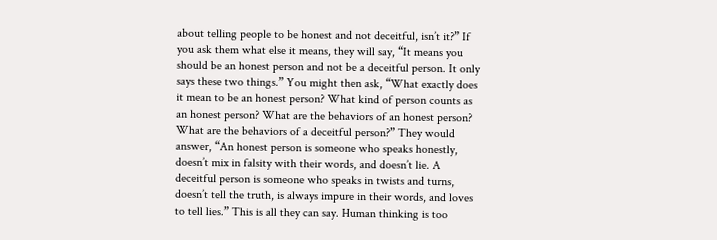about telling people to be honest and not deceitful, isn’t it?” If you ask them what else it means, they will say, “It means you should be an honest person and not be a deceitful person. It only says these two things.” You might then ask, “What exactly does it mean to be an honest person? What kind of person counts as an honest person? What are the behaviors of an honest person? What are the behaviors of a deceitful person?” They would answer, “An honest person is someone who speaks honestly, doesn’t mix in falsity with their words, and doesn’t lie. A deceitful person is someone who speaks in twists and turns, doesn’t tell the truth, is always impure in their words, and loves to tell lies.” This is all they can say. Human thinking is too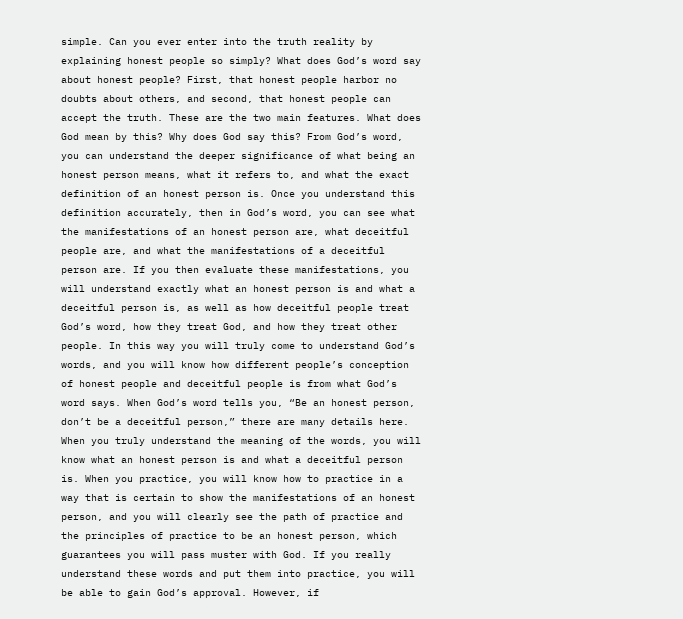simple. Can you ever enter into the truth reality by explaining honest people so simply? What does God’s word say about honest people? First, that honest people harbor no doubts about others, and second, that honest people can accept the truth. These are the two main features. What does God mean by this? Why does God say this? From God’s word, you can understand the deeper significance of what being an honest person means, what it refers to, and what the exact definition of an honest person is. Once you understand this definition accurately, then in God’s word, you can see what the manifestations of an honest person are, what deceitful people are, and what the manifestations of a deceitful person are. If you then evaluate these manifestations, you will understand exactly what an honest person is and what a deceitful person is, as well as how deceitful people treat God’s word, how they treat God, and how they treat other people. In this way you will truly come to understand God’s words, and you will know how different people’s conception of honest people and deceitful people is from what God’s word says. When God’s word tells you, “Be an honest person, don’t be a deceitful person,” there are many details here. When you truly understand the meaning of the words, you will know what an honest person is and what a deceitful person is. When you practice, you will know how to practice in a way that is certain to show the manifestations of an honest person, and you will clearly see the path of practice and the principles of practice to be an honest person, which guarantees you will pass muster with God. If you really understand these words and put them into practice, you will be able to gain God’s approval. However, if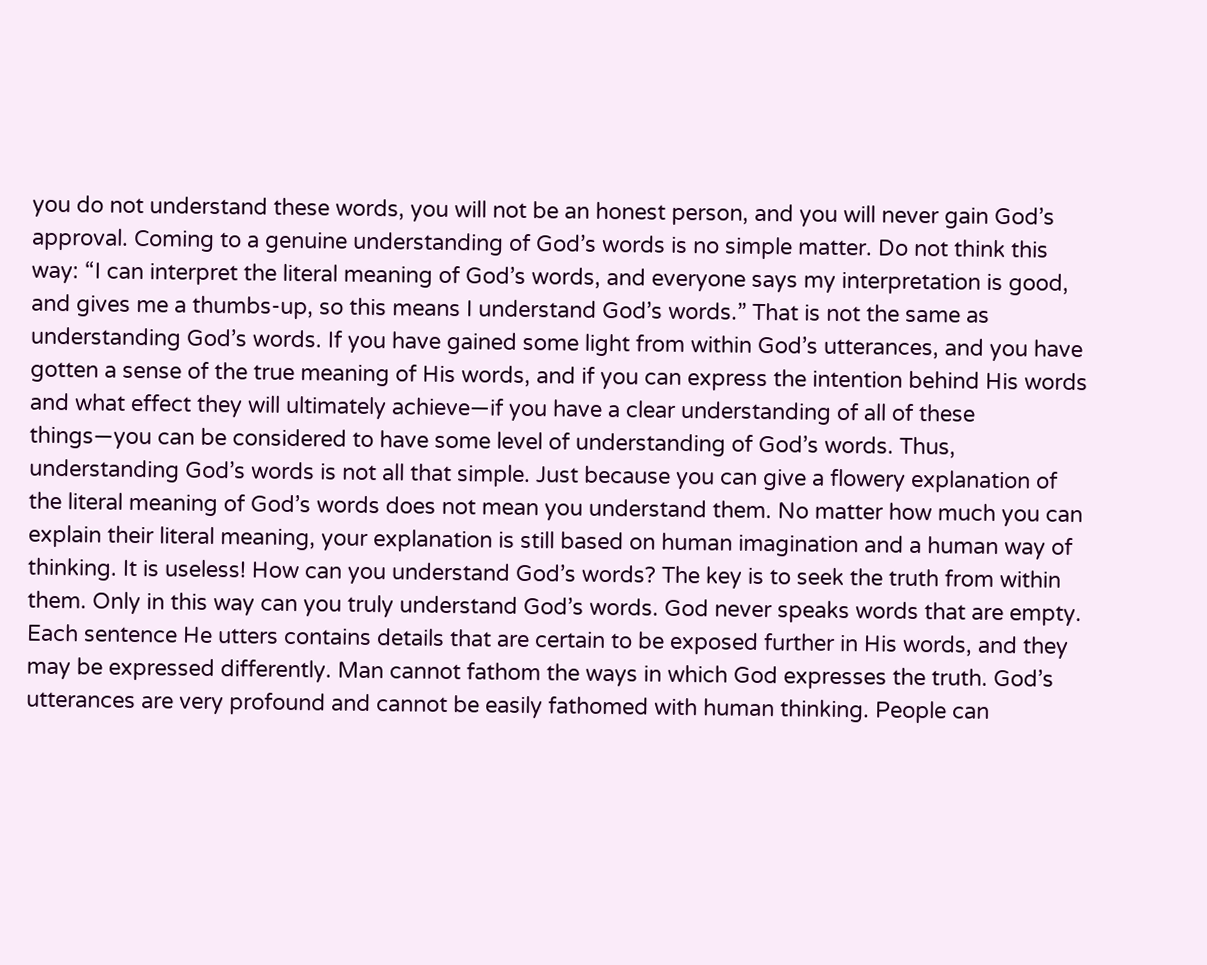you do not understand these words, you will not be an honest person, and you will never gain God’s approval. Coming to a genuine understanding of God’s words is no simple matter. Do not think this way: “I can interpret the literal meaning of God’s words, and everyone says my interpretation is good, and gives me a thumbs-up, so this means I understand God’s words.” That is not the same as understanding God’s words. If you have gained some light from within God’s utterances, and you have gotten a sense of the true meaning of His words, and if you can express the intention behind His words and what effect they will ultimately achieve—if you have a clear understanding of all of these things—you can be considered to have some level of understanding of God’s words. Thus, understanding God’s words is not all that simple. Just because you can give a flowery explanation of the literal meaning of God’s words does not mean you understand them. No matter how much you can explain their literal meaning, your explanation is still based on human imagination and a human way of thinking. It is useless! How can you understand God’s words? The key is to seek the truth from within them. Only in this way can you truly understand God’s words. God never speaks words that are empty. Each sentence He utters contains details that are certain to be exposed further in His words, and they may be expressed differently. Man cannot fathom the ways in which God expresses the truth. God’s utterances are very profound and cannot be easily fathomed with human thinking. People can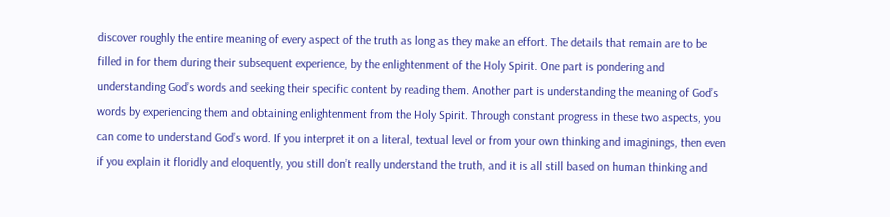discover roughly the entire meaning of every aspect of the truth as long as they make an effort. The details that remain are to be filled in for them during their subsequent experience, by the enlightenment of the Holy Spirit. One part is pondering and understanding God’s words and seeking their specific content by reading them. Another part is understanding the meaning of God’s words by experiencing them and obtaining enlightenment from the Holy Spirit. Through constant progress in these two aspects, you can come to understand God’s word. If you interpret it on a literal, textual level or from your own thinking and imaginings, then even if you explain it floridly and eloquently, you still don’t really understand the truth, and it is all still based on human thinking and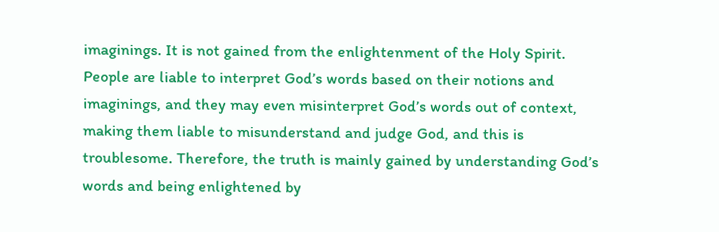imaginings. It is not gained from the enlightenment of the Holy Spirit. People are liable to interpret God’s words based on their notions and imaginings, and they may even misinterpret God’s words out of context, making them liable to misunderstand and judge God, and this is troublesome. Therefore, the truth is mainly gained by understanding God’s words and being enlightened by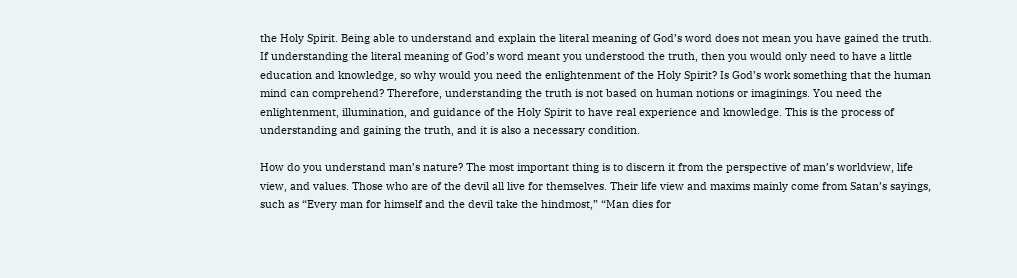the Holy Spirit. Being able to understand and explain the literal meaning of God’s word does not mean you have gained the truth. If understanding the literal meaning of God’s word meant you understood the truth, then you would only need to have a little education and knowledge, so why would you need the enlightenment of the Holy Spirit? Is God’s work something that the human mind can comprehend? Therefore, understanding the truth is not based on human notions or imaginings. You need the enlightenment, illumination, and guidance of the Holy Spirit to have real experience and knowledge. This is the process of understanding and gaining the truth, and it is also a necessary condition.

How do you understand man’s nature? The most important thing is to discern it from the perspective of man’s worldview, life view, and values. Those who are of the devil all live for themselves. Their life view and maxims mainly come from Satan’s sayings, such as “Every man for himself and the devil take the hindmost,” “Man dies for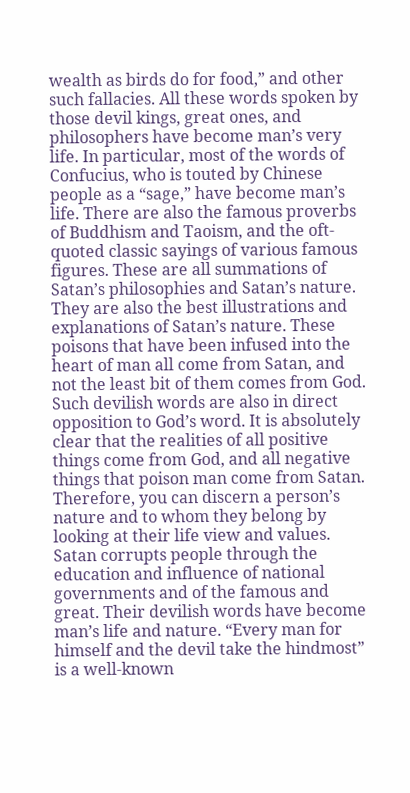wealth as birds do for food,” and other such fallacies. All these words spoken by those devil kings, great ones, and philosophers have become man’s very life. In particular, most of the words of Confucius, who is touted by Chinese people as a “sage,” have become man’s life. There are also the famous proverbs of Buddhism and Taoism, and the oft-quoted classic sayings of various famous figures. These are all summations of Satan’s philosophies and Satan’s nature. They are also the best illustrations and explanations of Satan’s nature. These poisons that have been infused into the heart of man all come from Satan, and not the least bit of them comes from God. Such devilish words are also in direct opposition to God’s word. It is absolutely clear that the realities of all positive things come from God, and all negative things that poison man come from Satan. Therefore, you can discern a person’s nature and to whom they belong by looking at their life view and values. Satan corrupts people through the education and influence of national governments and of the famous and great. Their devilish words have become man’s life and nature. “Every man for himself and the devil take the hindmost” is a well-known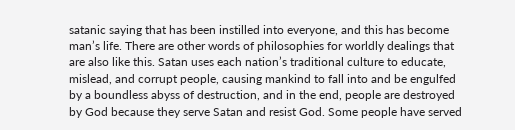satanic saying that has been instilled into everyone, and this has become man’s life. There are other words of philosophies for worldly dealings that are also like this. Satan uses each nation’s traditional culture to educate, mislead, and corrupt people, causing mankind to fall into and be engulfed by a boundless abyss of destruction, and in the end, people are destroyed by God because they serve Satan and resist God. Some people have served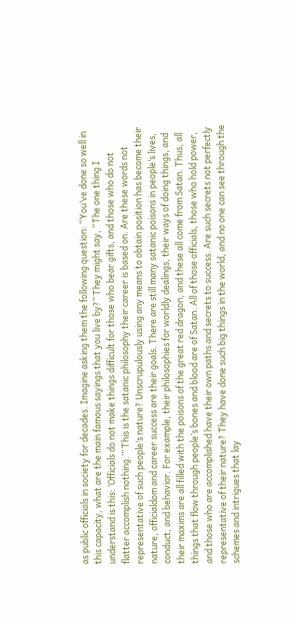as public officials in society for decades. Imagine asking them the following question: “You’ve done so well in this capacity, what are the main famous sayings that you live by?” They might say, “The one thing I understand is this: ‘Officials do not make things difficult for those who bear gifts, and those who do not flatter accomplish nothing.’” This is the satanic philosophy their career is based on. Are these words not representative of such people’s nature? Unscrupulously using any means to obtain position has become their nature, officialdom and career success are their goals. There are still many satanic poisons in people’s lives, conduct, and behavior. For example, their philosophies for worldly dealings, their ways of doing things, and their maxims are all filled with the poisons of the great red dragon, and these all come from Satan. Thus, all things that flow through people’s bones and blood are of Satan. All of those officials, those who hold power, and those who are accomplished have their own paths and secrets to success. Are such secrets not perfectly representative of their nature? They have done such big things in the world, and no one can see through the schemes and intrigues that lay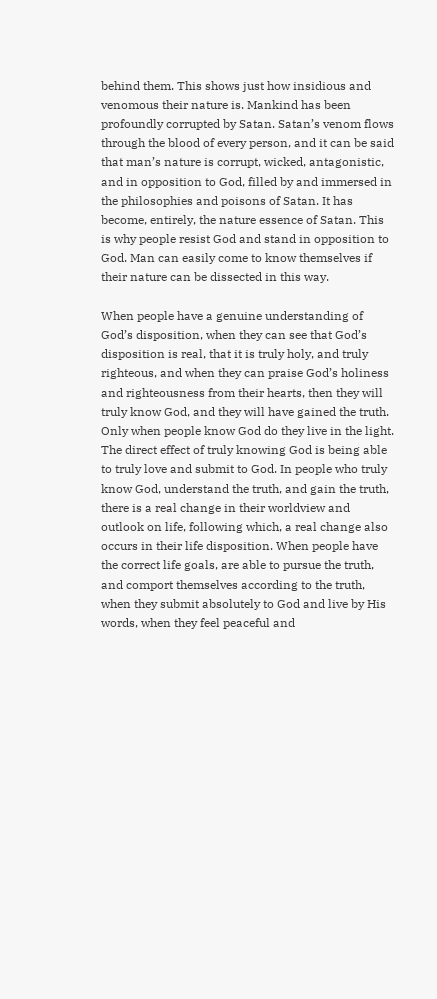behind them. This shows just how insidious and venomous their nature is. Mankind has been profoundly corrupted by Satan. Satan’s venom flows through the blood of every person, and it can be said that man’s nature is corrupt, wicked, antagonistic, and in opposition to God, filled by and immersed in the philosophies and poisons of Satan. It has become, entirely, the nature essence of Satan. This is why people resist God and stand in opposition to God. Man can easily come to know themselves if their nature can be dissected in this way.

When people have a genuine understanding of God’s disposition, when they can see that God’s disposition is real, that it is truly holy, and truly righteous, and when they can praise God’s holiness and righteousness from their hearts, then they will truly know God, and they will have gained the truth. Only when people know God do they live in the light. The direct effect of truly knowing God is being able to truly love and submit to God. In people who truly know God, understand the truth, and gain the truth, there is a real change in their worldview and outlook on life, following which, a real change also occurs in their life disposition. When people have the correct life goals, are able to pursue the truth, and comport themselves according to the truth, when they submit absolutely to God and live by His words, when they feel peaceful and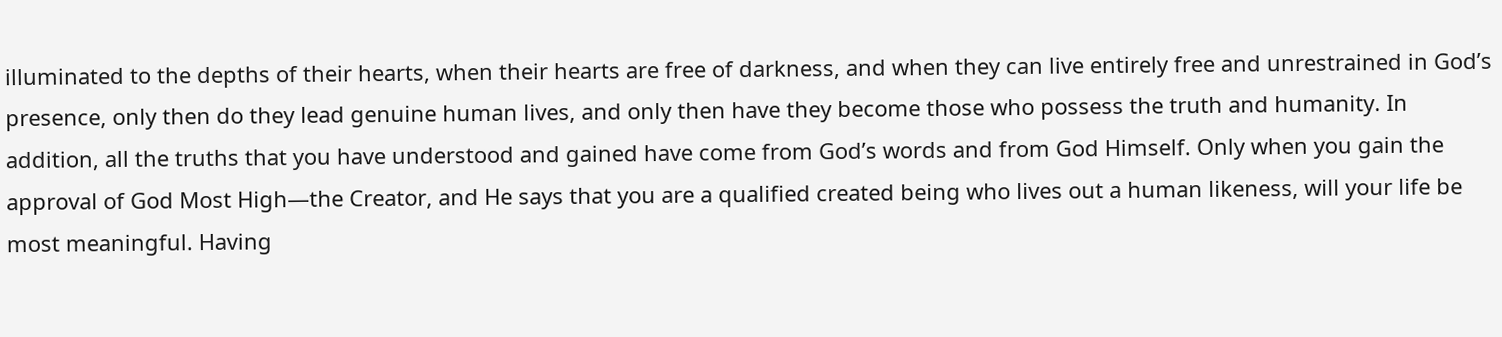illuminated to the depths of their hearts, when their hearts are free of darkness, and when they can live entirely free and unrestrained in God’s presence, only then do they lead genuine human lives, and only then have they become those who possess the truth and humanity. In addition, all the truths that you have understood and gained have come from God’s words and from God Himself. Only when you gain the approval of God Most High—the Creator, and He says that you are a qualified created being who lives out a human likeness, will your life be most meaningful. Having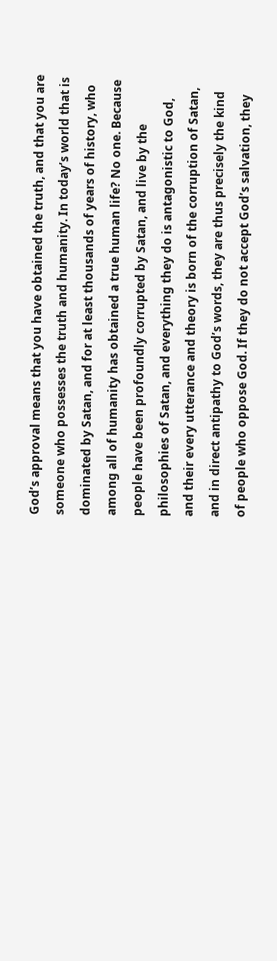God’s approval means that you have obtained the truth, and that you are someone who possesses the truth and humanity. In today’s world that is dominated by Satan, and for at least thousands of years of history, who among all of humanity has obtained a true human life? No one. Because people have been profoundly corrupted by Satan, and live by the philosophies of Satan, and everything they do is antagonistic to God, and their every utterance and theory is born of the corruption of Satan, and in direct antipathy to God’s words, they are thus precisely the kind of people who oppose God. If they do not accept God’s salvation, they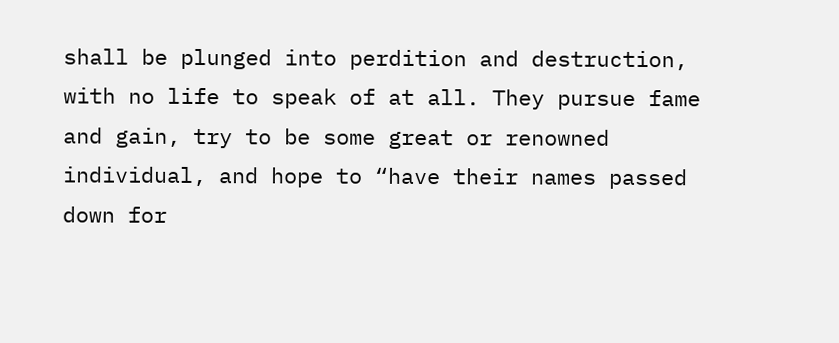shall be plunged into perdition and destruction, with no life to speak of at all. They pursue fame and gain, try to be some great or renowned individual, and hope to “have their names passed down for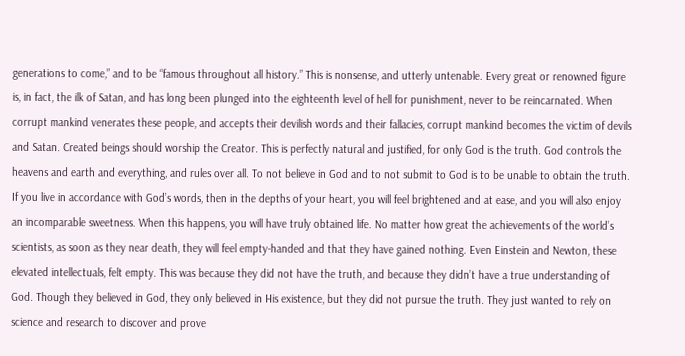generations to come,” and to be “famous throughout all history.” This is nonsense, and utterly untenable. Every great or renowned figure is, in fact, the ilk of Satan, and has long been plunged into the eighteenth level of hell for punishment, never to be reincarnated. When corrupt mankind venerates these people, and accepts their devilish words and their fallacies, corrupt mankind becomes the victim of devils and Satan. Created beings should worship the Creator. This is perfectly natural and justified, for only God is the truth. God controls the heavens and earth and everything, and rules over all. To not believe in God and to not submit to God is to be unable to obtain the truth. If you live in accordance with God’s words, then in the depths of your heart, you will feel brightened and at ease, and you will also enjoy an incomparable sweetness. When this happens, you will have truly obtained life. No matter how great the achievements of the world’s scientists, as soon as they near death, they will feel empty-handed and that they have gained nothing. Even Einstein and Newton, these elevated intellectuals, felt empty. This was because they did not have the truth, and because they didn’t have a true understanding of God. Though they believed in God, they only believed in His existence, but they did not pursue the truth. They just wanted to rely on science and research to discover and prove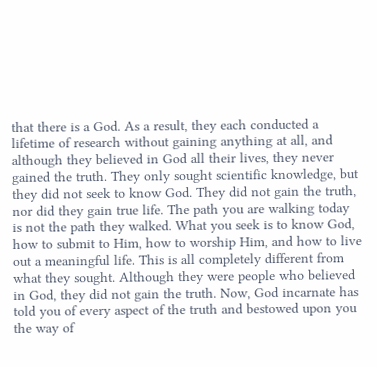that there is a God. As a result, they each conducted a lifetime of research without gaining anything at all, and although they believed in God all their lives, they never gained the truth. They only sought scientific knowledge, but they did not seek to know God. They did not gain the truth, nor did they gain true life. The path you are walking today is not the path they walked. What you seek is to know God, how to submit to Him, how to worship Him, and how to live out a meaningful life. This is all completely different from what they sought. Although they were people who believed in God, they did not gain the truth. Now, God incarnate has told you of every aspect of the truth and bestowed upon you the way of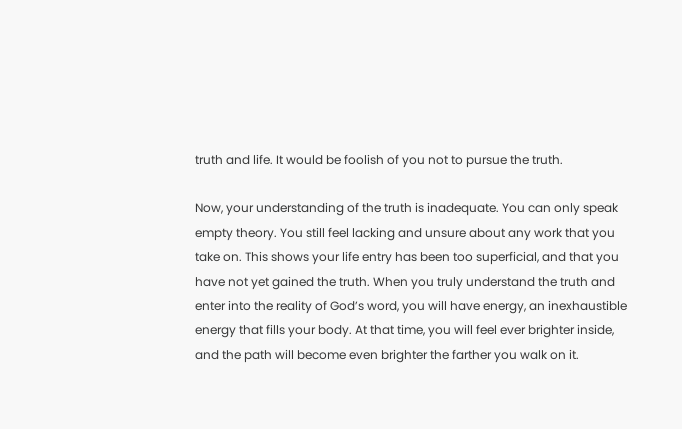truth and life. It would be foolish of you not to pursue the truth.

Now, your understanding of the truth is inadequate. You can only speak empty theory. You still feel lacking and unsure about any work that you take on. This shows your life entry has been too superficial, and that you have not yet gained the truth. When you truly understand the truth and enter into the reality of God’s word, you will have energy, an inexhaustible energy that fills your body. At that time, you will feel ever brighter inside, and the path will become even brighter the farther you walk on it.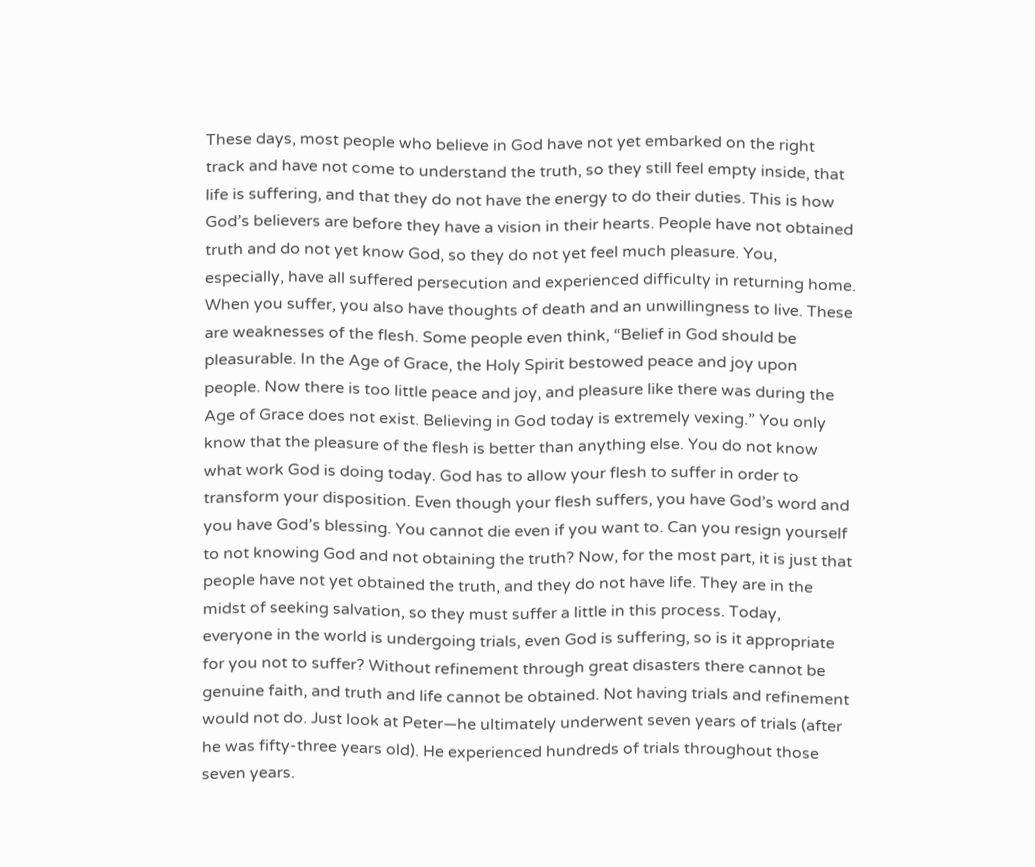These days, most people who believe in God have not yet embarked on the right track and have not come to understand the truth, so they still feel empty inside, that life is suffering, and that they do not have the energy to do their duties. This is how God’s believers are before they have a vision in their hearts. People have not obtained truth and do not yet know God, so they do not yet feel much pleasure. You, especially, have all suffered persecution and experienced difficulty in returning home. When you suffer, you also have thoughts of death and an unwillingness to live. These are weaknesses of the flesh. Some people even think, “Belief in God should be pleasurable. In the Age of Grace, the Holy Spirit bestowed peace and joy upon people. Now there is too little peace and joy, and pleasure like there was during the Age of Grace does not exist. Believing in God today is extremely vexing.” You only know that the pleasure of the flesh is better than anything else. You do not know what work God is doing today. God has to allow your flesh to suffer in order to transform your disposition. Even though your flesh suffers, you have God’s word and you have God’s blessing. You cannot die even if you want to. Can you resign yourself to not knowing God and not obtaining the truth? Now, for the most part, it is just that people have not yet obtained the truth, and they do not have life. They are in the midst of seeking salvation, so they must suffer a little in this process. Today, everyone in the world is undergoing trials, even God is suffering, so is it appropriate for you not to suffer? Without refinement through great disasters there cannot be genuine faith, and truth and life cannot be obtained. Not having trials and refinement would not do. Just look at Peter—he ultimately underwent seven years of trials (after he was fifty-three years old). He experienced hundreds of trials throughout those seven years.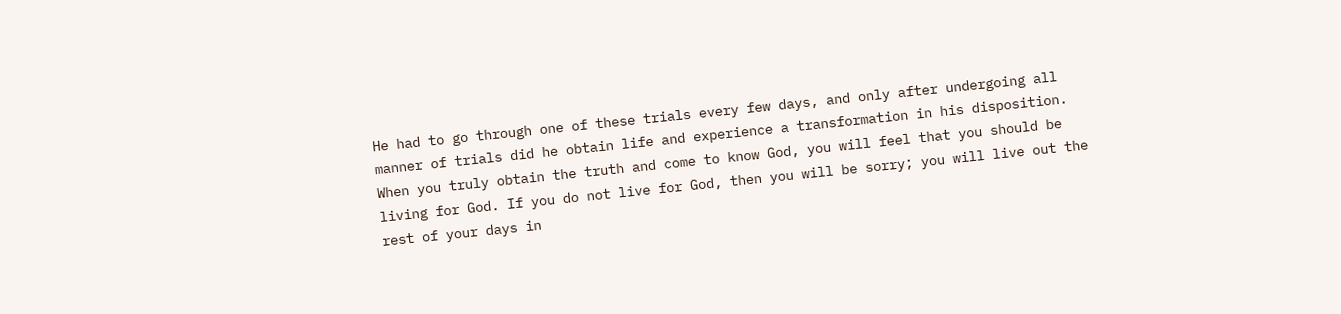He had to go through one of these trials every few days, and only after undergoing all manner of trials did he obtain life and experience a transformation in his disposition. When you truly obtain the truth and come to know God, you will feel that you should be living for God. If you do not live for God, then you will be sorry; you will live out the rest of your days in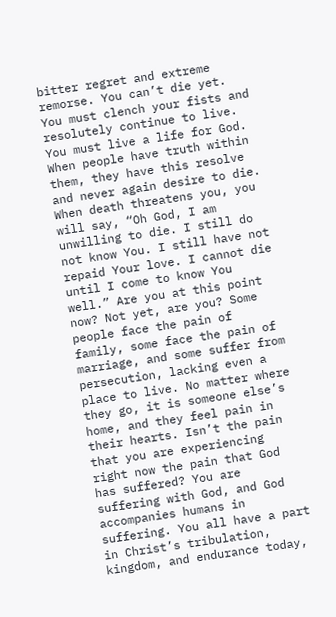bitter regret and extreme remorse. You can’t die yet. You must clench your fists and resolutely continue to live. You must live a life for God. When people have truth within them, they have this resolve and never again desire to die. When death threatens you, you will say, “Oh God, I am unwilling to die. I still do not know You. I still have not repaid Your love. I cannot die until I come to know You well.” Are you at this point now? Not yet, are you? Some people face the pain of family, some face the pain of marriage, and some suffer from persecution, lacking even a place to live. No matter where they go, it is someone else’s home, and they feel pain in their hearts. Isn’t the pain that you are experiencing right now the pain that God has suffered? You are suffering with God, and God accompanies humans in suffering. You all have a part in Christ’s tribulation, kingdom, and endurance today,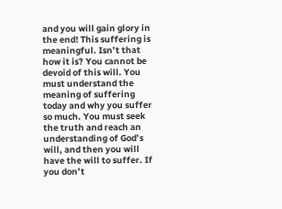and you will gain glory in the end! This suffering is meaningful. Isn’t that how it is? You cannot be devoid of this will. You must understand the meaning of suffering today and why you suffer so much. You must seek the truth and reach an understanding of God’s will, and then you will have the will to suffer. If you don’t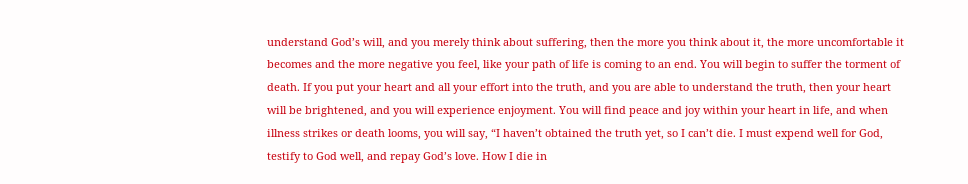understand God’s will, and you merely think about suffering, then the more you think about it, the more uncomfortable it becomes and the more negative you feel, like your path of life is coming to an end. You will begin to suffer the torment of death. If you put your heart and all your effort into the truth, and you are able to understand the truth, then your heart will be brightened, and you will experience enjoyment. You will find peace and joy within your heart in life, and when illness strikes or death looms, you will say, “I haven’t obtained the truth yet, so I can’t die. I must expend well for God, testify to God well, and repay God’s love. How I die in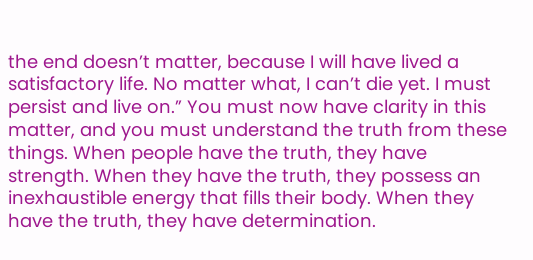the end doesn’t matter, because I will have lived a satisfactory life. No matter what, I can’t die yet. I must persist and live on.” You must now have clarity in this matter, and you must understand the truth from these things. When people have the truth, they have strength. When they have the truth, they possess an inexhaustible energy that fills their body. When they have the truth, they have determination.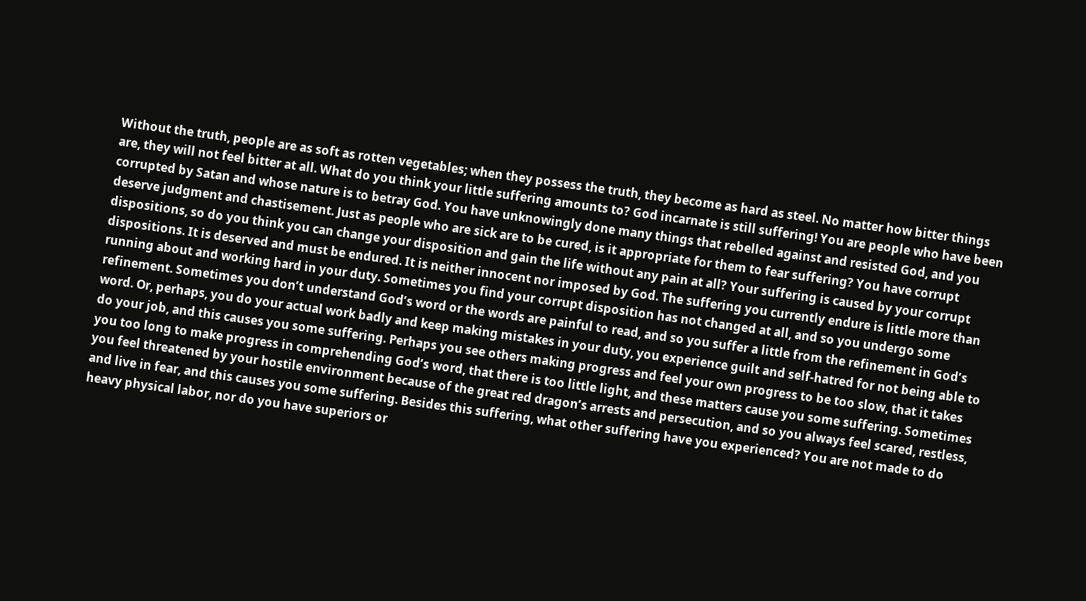Without the truth, people are as soft as rotten vegetables; when they possess the truth, they become as hard as steel. No matter how bitter things are, they will not feel bitter at all. What do you think your little suffering amounts to? God incarnate is still suffering! You are people who have been corrupted by Satan and whose nature is to betray God. You have unknowingly done many things that rebelled against and resisted God, and you deserve judgment and chastisement. Just as people who are sick are to be cured, is it appropriate for them to fear suffering? You have corrupt dispositions, so do you think you can change your disposition and gain the life without any pain at all? Your suffering is caused by your corrupt dispositions. It is deserved and must be endured. It is neither innocent nor imposed by God. The suffering you currently endure is little more than running about and working hard in your duty. Sometimes you find your corrupt disposition has not changed at all, and so you undergo some refinement. Sometimes you don’t understand God’s word or the words are painful to read, and so you suffer a little from the refinement in God’s word. Or, perhaps, you do your actual work badly and keep making mistakes in your duty, you experience guilt and self-hatred for not being able to do your job, and this causes you some suffering. Perhaps you see others making progress and feel your own progress to be too slow, that it takes you too long to make progress in comprehending God’s word, that there is too little light, and these matters cause you some suffering. Sometimes you feel threatened by your hostile environment because of the great red dragon’s arrests and persecution, and so you always feel scared, restless, and live in fear, and this causes you some suffering. Besides this suffering, what other suffering have you experienced? You are not made to do heavy physical labor, nor do you have superiors or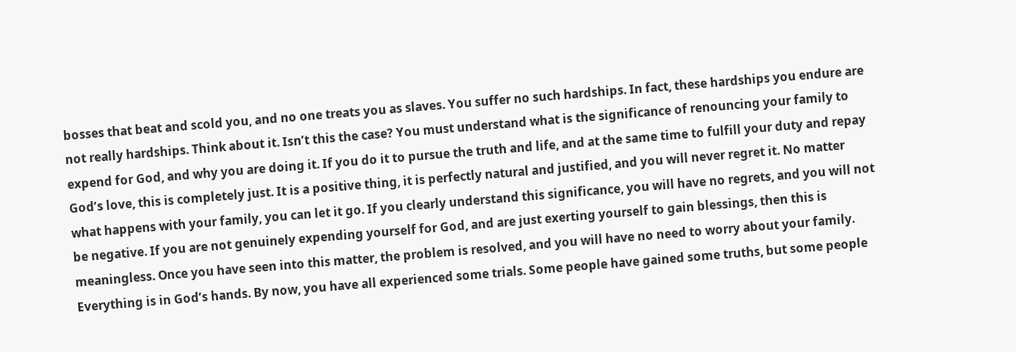bosses that beat and scold you, and no one treats you as slaves. You suffer no such hardships. In fact, these hardships you endure are not really hardships. Think about it. Isn’t this the case? You must understand what is the significance of renouncing your family to expend for God, and why you are doing it. If you do it to pursue the truth and life, and at the same time to fulfill your duty and repay God’s love, this is completely just. It is a positive thing, it is perfectly natural and justified, and you will never regret it. No matter what happens with your family, you can let it go. If you clearly understand this significance, you will have no regrets, and you will not be negative. If you are not genuinely expending yourself for God, and are just exerting yourself to gain blessings, then this is meaningless. Once you have seen into this matter, the problem is resolved, and you will have no need to worry about your family. Everything is in God’s hands. By now, you have all experienced some trials. Some people have gained some truths, but some people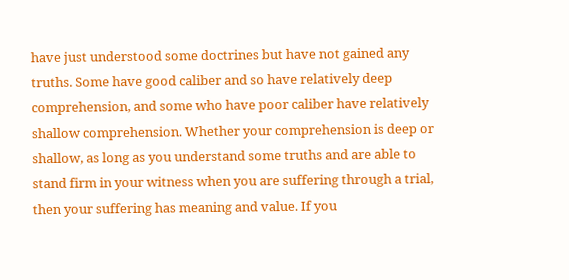have just understood some doctrines but have not gained any truths. Some have good caliber and so have relatively deep comprehension, and some who have poor caliber have relatively shallow comprehension. Whether your comprehension is deep or shallow, as long as you understand some truths and are able to stand firm in your witness when you are suffering through a trial, then your suffering has meaning and value. If you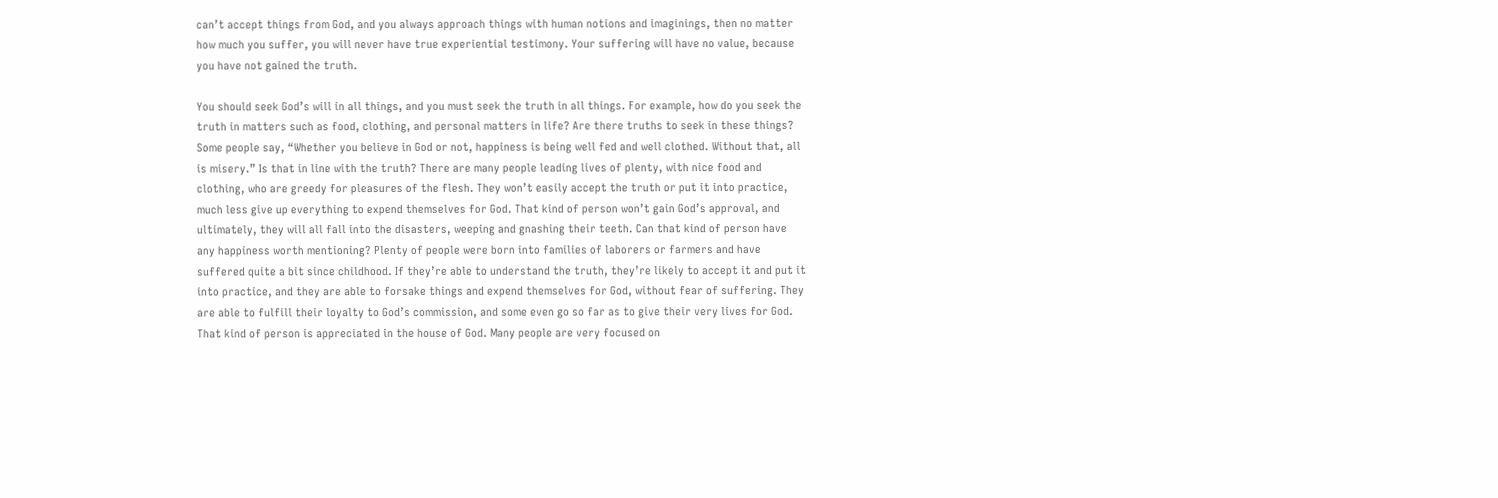can’t accept things from God, and you always approach things with human notions and imaginings, then no matter how much you suffer, you will never have true experiential testimony. Your suffering will have no value, because you have not gained the truth.

You should seek God’s will in all things, and you must seek the truth in all things. For example, how do you seek the truth in matters such as food, clothing, and personal matters in life? Are there truths to seek in these things? Some people say, “Whether you believe in God or not, happiness is being well fed and well clothed. Without that, all is misery.” Is that in line with the truth? There are many people leading lives of plenty, with nice food and clothing, who are greedy for pleasures of the flesh. They won’t easily accept the truth or put it into practice, much less give up everything to expend themselves for God. That kind of person won’t gain God’s approval, and ultimately, they will all fall into the disasters, weeping and gnashing their teeth. Can that kind of person have any happiness worth mentioning? Plenty of people were born into families of laborers or farmers and have suffered quite a bit since childhood. If they’re able to understand the truth, they’re likely to accept it and put it into practice, and they are able to forsake things and expend themselves for God, without fear of suffering. They are able to fulfill their loyalty to God’s commission, and some even go so far as to give their very lives for God. That kind of person is appreciated in the house of God. Many people are very focused on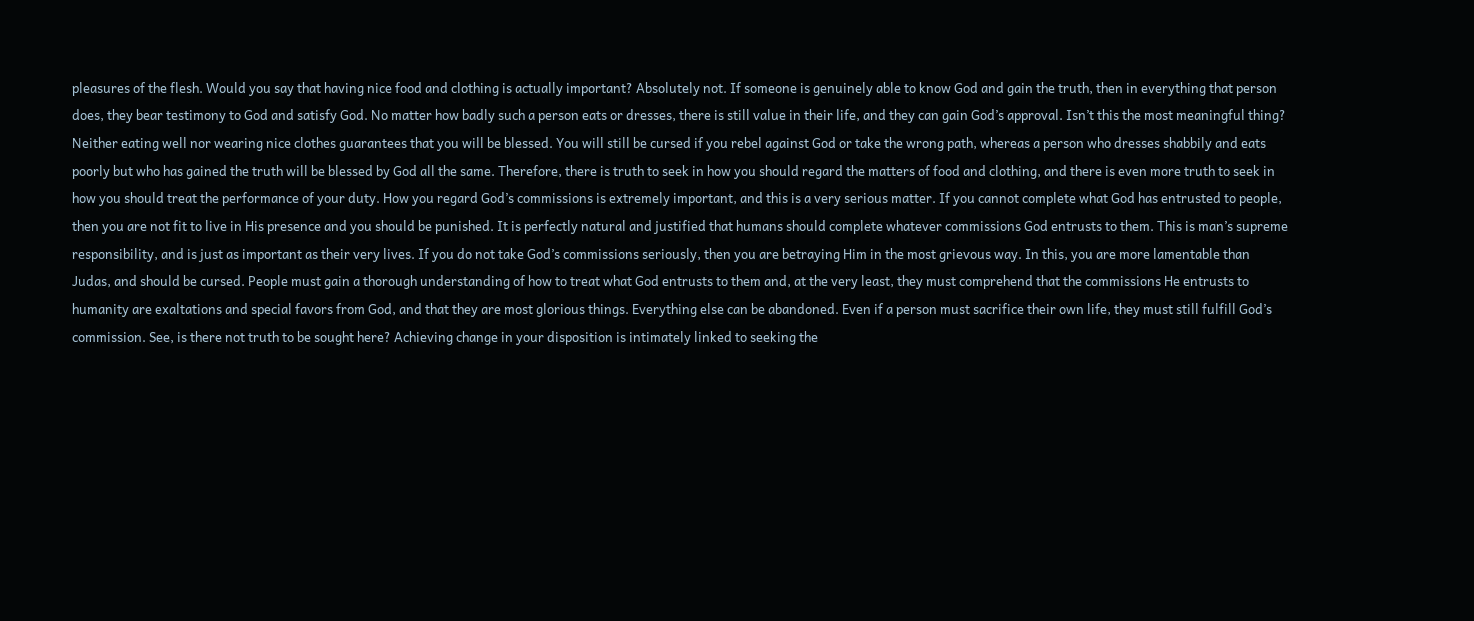pleasures of the flesh. Would you say that having nice food and clothing is actually important? Absolutely not. If someone is genuinely able to know God and gain the truth, then in everything that person does, they bear testimony to God and satisfy God. No matter how badly such a person eats or dresses, there is still value in their life, and they can gain God’s approval. Isn’t this the most meaningful thing? Neither eating well nor wearing nice clothes guarantees that you will be blessed. You will still be cursed if you rebel against God or take the wrong path, whereas a person who dresses shabbily and eats poorly but who has gained the truth will be blessed by God all the same. Therefore, there is truth to seek in how you should regard the matters of food and clothing, and there is even more truth to seek in how you should treat the performance of your duty. How you regard God’s commissions is extremely important, and this is a very serious matter. If you cannot complete what God has entrusted to people, then you are not fit to live in His presence and you should be punished. It is perfectly natural and justified that humans should complete whatever commissions God entrusts to them. This is man’s supreme responsibility, and is just as important as their very lives. If you do not take God’s commissions seriously, then you are betraying Him in the most grievous way. In this, you are more lamentable than Judas, and should be cursed. People must gain a thorough understanding of how to treat what God entrusts to them and, at the very least, they must comprehend that the commissions He entrusts to humanity are exaltations and special favors from God, and that they are most glorious things. Everything else can be abandoned. Even if a person must sacrifice their own life, they must still fulfill God’s commission. See, is there not truth to be sought here? Achieving change in your disposition is intimately linked to seeking the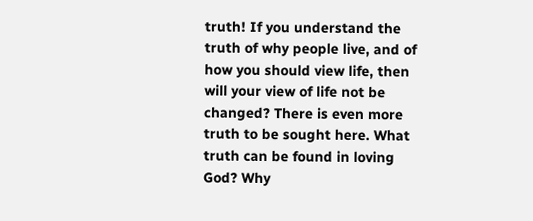truth! If you understand the truth of why people live, and of how you should view life, then will your view of life not be changed? There is even more truth to be sought here. What truth can be found in loving God? Why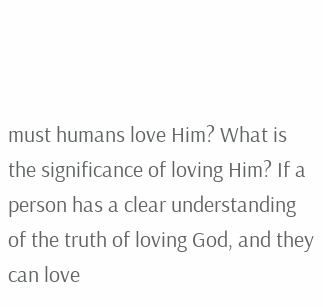must humans love Him? What is the significance of loving Him? If a person has a clear understanding of the truth of loving God, and they can love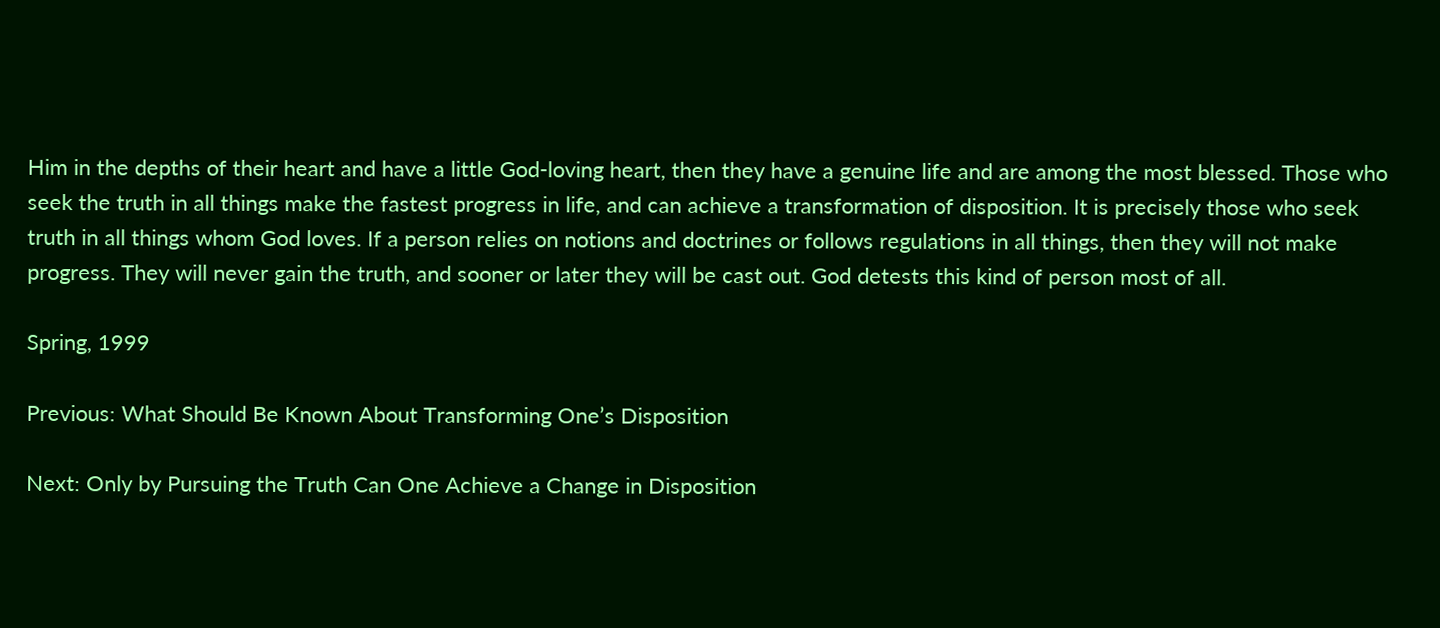Him in the depths of their heart and have a little God-loving heart, then they have a genuine life and are among the most blessed. Those who seek the truth in all things make the fastest progress in life, and can achieve a transformation of disposition. It is precisely those who seek truth in all things whom God loves. If a person relies on notions and doctrines or follows regulations in all things, then they will not make progress. They will never gain the truth, and sooner or later they will be cast out. God detests this kind of person most of all.

Spring, 1999

Previous: What Should Be Known About Transforming One’s Disposition

Next: Only by Pursuing the Truth Can One Achieve a Change in Disposition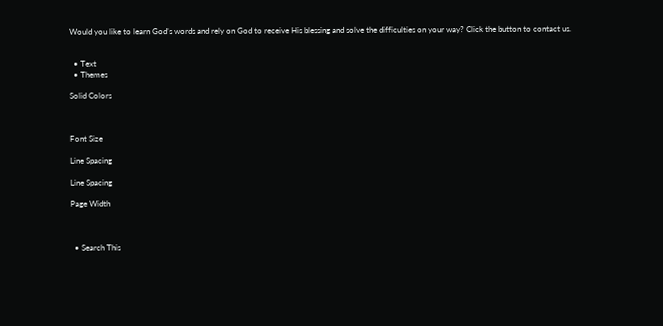Would you like to learn God’s words and rely on God to receive His blessing and solve the difficulties on your way? Click the button to contact us.


  • Text
  • Themes

Solid Colors



Font Size

Line Spacing

Line Spacing

Page Width



  • Search This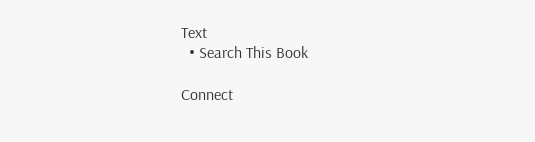Text
  • Search This Book

Connect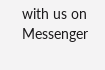with us on Messenger